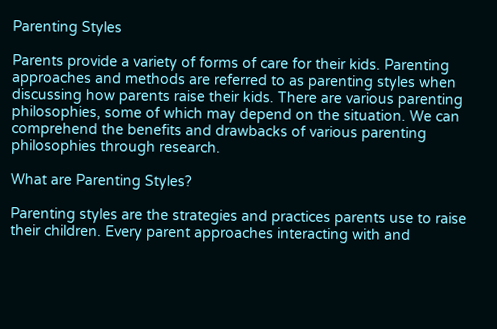Parenting Styles

Parents provide a variety of forms of care for their kids. Parenting approaches and methods are referred to as parenting styles when discussing how parents raise their kids. There are various parenting philosophies, some of which may depend on the situation. We can comprehend the benefits and drawbacks of various parenting philosophies through research.

What are Parenting Styles?

Parenting styles are the strategies and practices parents use to raise their children. Every parent approaches interacting with and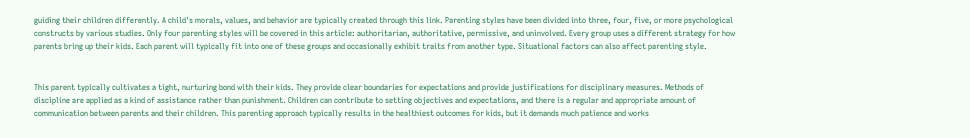guiding their children differently. A child's morals, values, and behavior are typically created through this link. Parenting styles have been divided into three, four, five, or more psychological constructs by various studies. Only four parenting styles will be covered in this article: authoritarian, authoritative, permissive, and uninvolved. Every group uses a different strategy for how parents bring up their kids. Each parent will typically fit into one of these groups and occasionally exhibit traits from another type. Situational factors can also affect parenting style.


This parent typically cultivates a tight, nurturing bond with their kids. They provide clear boundaries for expectations and provide justifications for disciplinary measures. Methods of discipline are applied as a kind of assistance rather than punishment. Children can contribute to setting objectives and expectations, and there is a regular and appropriate amount of communication between parents and their children. This parenting approach typically results in the healthiest outcomes for kids, but it demands much patience and works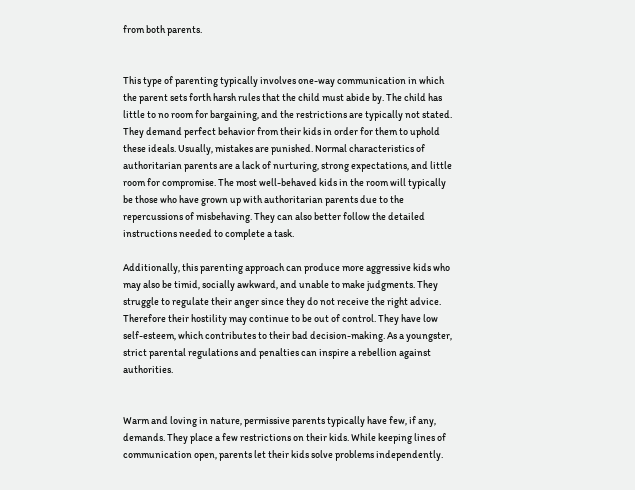from both parents.


This type of parenting typically involves one-way communication in which the parent sets forth harsh rules that the child must abide by. The child has little to no room for bargaining, and the restrictions are typically not stated. They demand perfect behavior from their kids in order for them to uphold these ideals. Usually, mistakes are punished. Normal characteristics of authoritarian parents are a lack of nurturing, strong expectations, and little room for compromise. The most well-behaved kids in the room will typically be those who have grown up with authoritarian parents due to the repercussions of misbehaving. They can also better follow the detailed instructions needed to complete a task.

Additionally, this parenting approach can produce more aggressive kids who may also be timid, socially awkward, and unable to make judgments. They struggle to regulate their anger since they do not receive the right advice. Therefore their hostility may continue to be out of control. They have low self-esteem, which contributes to their bad decision-making. As a youngster, strict parental regulations and penalties can inspire a rebellion against authorities.


Warm and loving in nature, permissive parents typically have few, if any, demands. They place a few restrictions on their kids. While keeping lines of communication open, parents let their kids solve problems independently.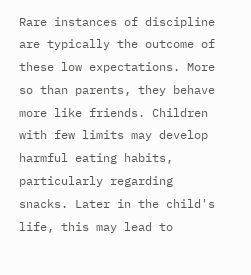Rare instances of discipline are typically the outcome of these low expectations. More so than parents, they behave more like friends. Children with few limits may develop harmful eating habits, particularly regarding snacks. Later in the child's life, this may lead to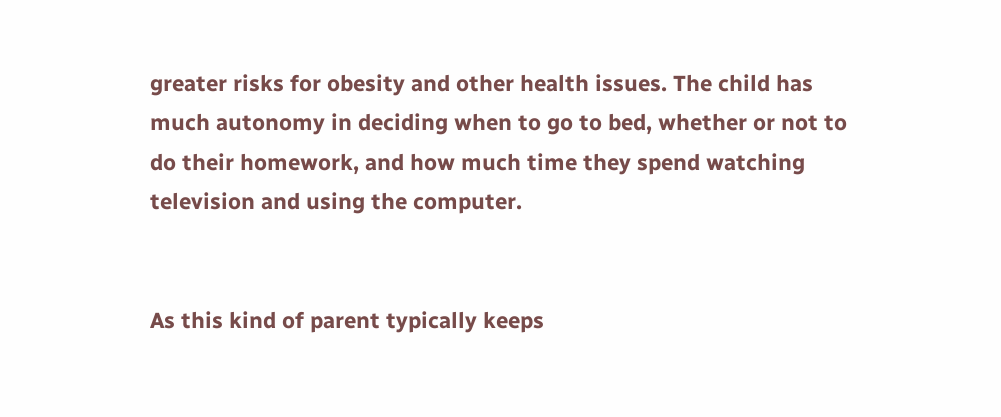greater risks for obesity and other health issues. The child has much autonomy in deciding when to go to bed, whether or not to do their homework, and how much time they spend watching television and using the computer.


As this kind of parent typically keeps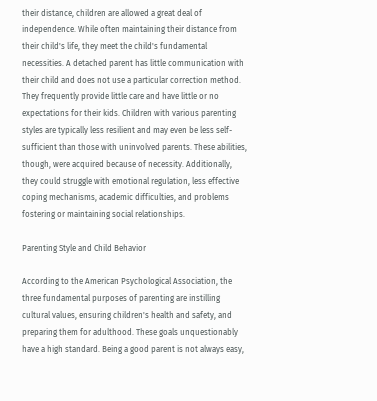their distance, children are allowed a great deal of independence. While often maintaining their distance from their child's life, they meet the child's fundamental necessities. A detached parent has little communication with their child and does not use a particular correction method. They frequently provide little care and have little or no expectations for their kids. Children with various parenting styles are typically less resilient and may even be less self-sufficient than those with uninvolved parents. These abilities, though, were acquired because of necessity. Additionally, they could struggle with emotional regulation, less effective coping mechanisms, academic difficulties, and problems fostering or maintaining social relationships.

Parenting Style and Child Behavior

According to the American Psychological Association, the three fundamental purposes of parenting are instilling cultural values, ensuring children's health and safety, and preparing them for adulthood. These goals unquestionably have a high standard. Being a good parent is not always easy,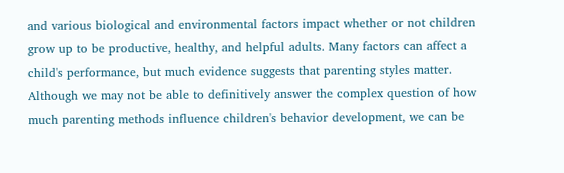and various biological and environmental factors impact whether or not children grow up to be productive, healthy, and helpful adults. Many factors can affect a child's performance, but much evidence suggests that parenting styles matter. Although we may not be able to definitively answer the complex question of how much parenting methods influence children's behavior development, we can be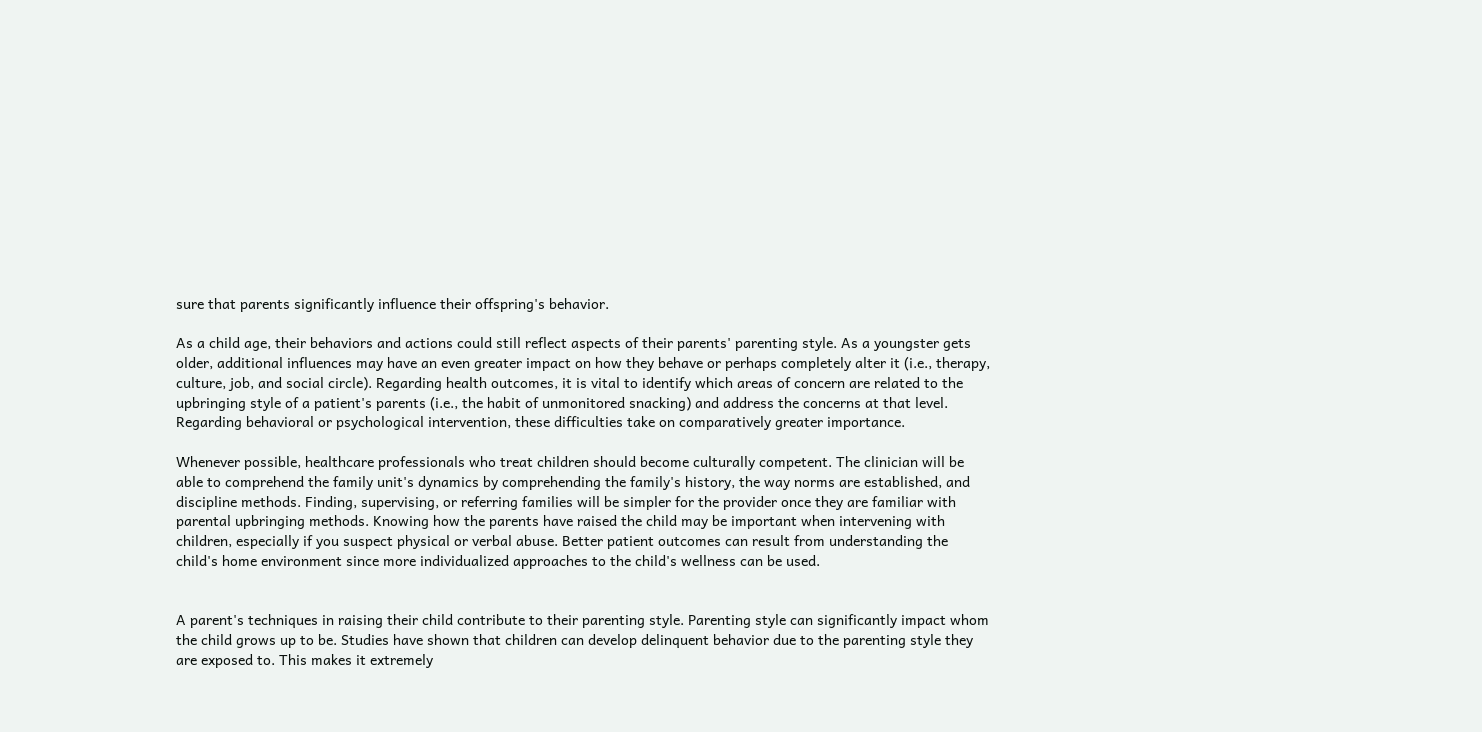sure that parents significantly influence their offspring's behavior.

As a child age, their behaviors and actions could still reflect aspects of their parents' parenting style. As a youngster gets older, additional influences may have an even greater impact on how they behave or perhaps completely alter it (i.e., therapy, culture, job, and social circle). Regarding health outcomes, it is vital to identify which areas of concern are related to the upbringing style of a patient's parents (i.e., the habit of unmonitored snacking) and address the concerns at that level. Regarding behavioral or psychological intervention, these difficulties take on comparatively greater importance.

Whenever possible, healthcare professionals who treat children should become culturally competent. The clinician will be able to comprehend the family unit's dynamics by comprehending the family's history, the way norms are established, and discipline methods. Finding, supervising, or referring families will be simpler for the provider once they are familiar with parental upbringing methods. Knowing how the parents have raised the child may be important when intervening with children, especially if you suspect physical or verbal abuse. Better patient outcomes can result from understanding the child's home environment since more individualized approaches to the child's wellness can be used.


A parent's techniques in raising their child contribute to their parenting style. Parenting style can significantly impact whom the child grows up to be. Studies have shown that children can develop delinquent behavior due to the parenting style they are exposed to. This makes it extremely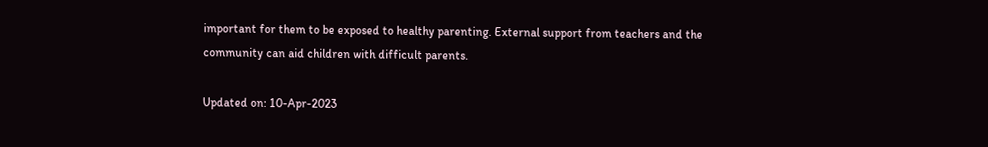important for them to be exposed to healthy parenting. External support from teachers and the community can aid children with difficult parents.

Updated on: 10-Apr-2023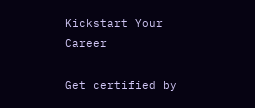Kickstart Your Career

Get certified by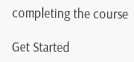completing the course

Get Started